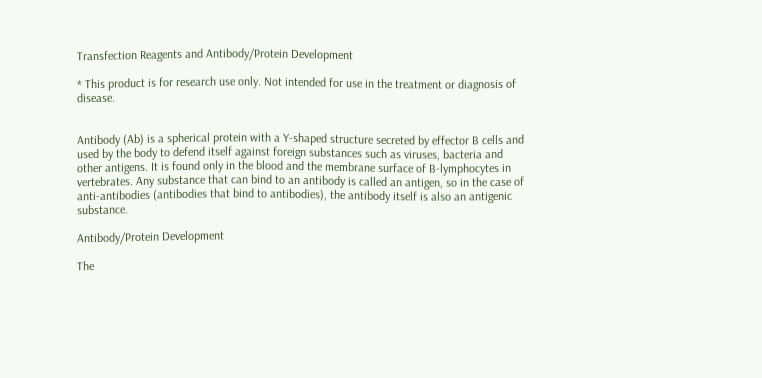Transfection Reagents and Antibody/Protein Development

* This product is for research use only. Not intended for use in the treatment or diagnosis of disease.


Antibody (Ab) is a spherical protein with a Y-shaped structure secreted by effector B cells and used by the body to defend itself against foreign substances such as viruses, bacteria and other antigens. It is found only in the blood and the membrane surface of B-lymphocytes in vertebrates. Any substance that can bind to an antibody is called an antigen, so in the case of anti-antibodies (antibodies that bind to antibodies), the antibody itself is also an antigenic substance.

Antibody/Protein Development

The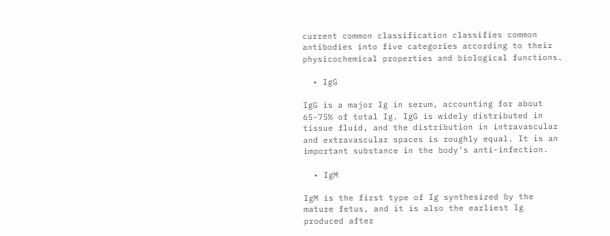current common classification classifies common antibodies into five categories according to their physicochemical properties and biological functions.

  • IgG

IgG is a major Ig in serum, accounting for about 65-75% of total Ig. IgG is widely distributed in tissue fluid, and the distribution in intravascular and extravascular spaces is roughly equal. It is an important substance in the body's anti-infection.

  • IgM

IgM is the first type of Ig synthesized by the mature fetus, and it is also the earliest Ig produced after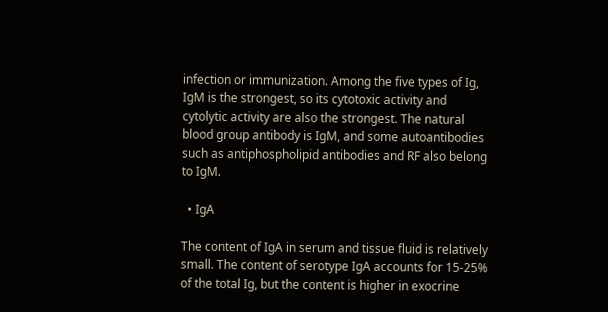infection or immunization. Among the five types of Ig, IgM is the strongest, so its cytotoxic activity and cytolytic activity are also the strongest. The natural blood group antibody is IgM, and some autoantibodies such as antiphospholipid antibodies and RF also belong to IgM.

  • IgA

The content of IgA in serum and tissue fluid is relatively small. The content of serotype IgA accounts for 15-25% of the total Ig, but the content is higher in exocrine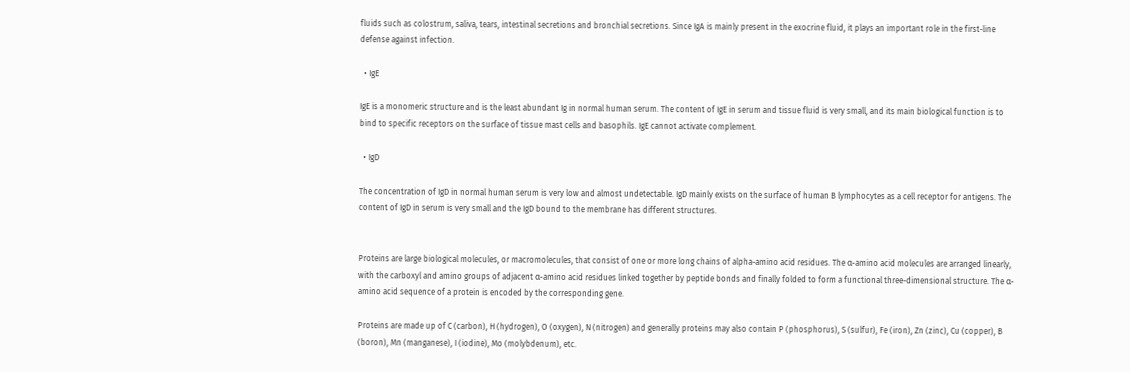fluids such as colostrum, saliva, tears, intestinal secretions and bronchial secretions. Since IgA is mainly present in the exocrine fluid, it plays an important role in the first-line defense against infection.

  • IgE

IgE is a monomeric structure and is the least abundant Ig in normal human serum. The content of IgE in serum and tissue fluid is very small, and its main biological function is to bind to specific receptors on the surface of tissue mast cells and basophils. IgE cannot activate complement.

  • IgD

The concentration of IgD in normal human serum is very low and almost undetectable. IgD mainly exists on the surface of human B lymphocytes as a cell receptor for antigens. The content of IgD in serum is very small and the IgD bound to the membrane has different structures.


Proteins are large biological molecules, or macromolecules, that consist of one or more long chains of alpha-amino acid residues. The α-amino acid molecules are arranged linearly, with the carboxyl and amino groups of adjacent α-amino acid residues linked together by peptide bonds and finally folded to form a functional three-dimensional structure. The α-amino acid sequence of a protein is encoded by the corresponding gene.

Proteins are made up of C (carbon), H (hydrogen), O (oxygen), N (nitrogen) and generally proteins may also contain P (phosphorus), S (sulfur), Fe (iron), Zn (zinc), Cu (copper), B (boron), Mn (manganese), I (iodine), Mo (molybdenum), etc.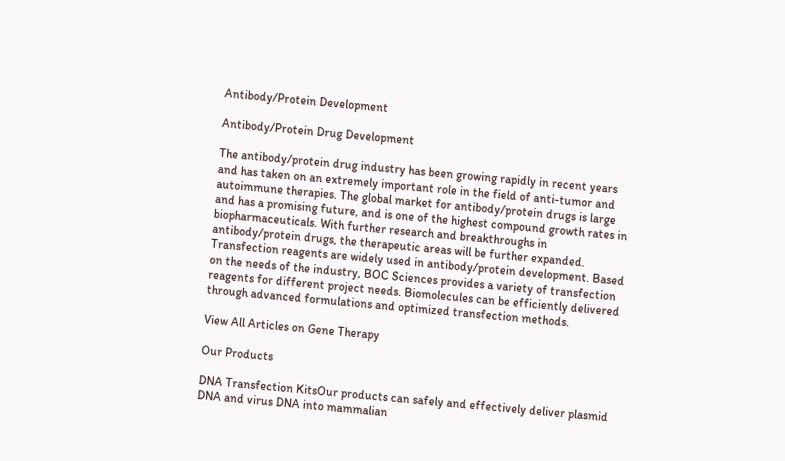Antibody/Protein Development

Antibody/Protein Drug Development

The antibody/protein drug industry has been growing rapidly in recent years and has taken on an extremely important role in the field of anti-tumor and autoimmune therapies. The global market for antibody/protein drugs is large and has a promising future, and is one of the highest compound growth rates in biopharmaceuticals. With further research and breakthroughs in antibody/protein drugs, the therapeutic areas will be further expanded. Transfection reagents are widely used in antibody/protein development. Based on the needs of the industry, BOC Sciences provides a variety of transfection reagents for different project needs. Biomolecules can be efficiently delivered through advanced formulations and optimized transfection methods.

View All Articles on Gene Therapy

Our Products

DNA Transfection KitsOur products can safely and effectively deliver plasmid DNA and virus DNA into mammalian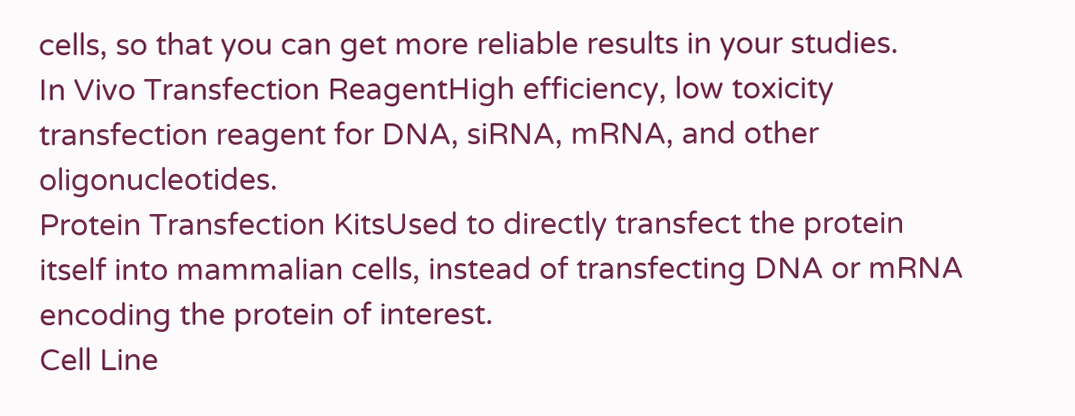cells, so that you can get more reliable results in your studies.
In Vivo Transfection ReagentHigh efficiency, low toxicity transfection reagent for DNA, siRNA, mRNA, and other oligonucleotides.
Protein Transfection KitsUsed to directly transfect the protein itself into mammalian cells, instead of transfecting DNA or mRNA encoding the protein of interest.
Cell Line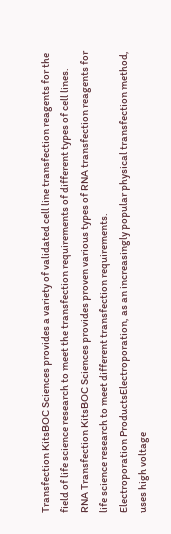Transfection KitsBOC Sciences provides a variety of validated cell line transfection reagents for the field of life science research to meet the transfection requirements of different types of cell lines.
RNA Transfection KitsBOC Sciences provides proven various types of RNA transfection reagents for life science research to meet different transfection requirements.
Electroporation ProductsElectroporation, as an increasingly popular physical transfection method, uses high voltage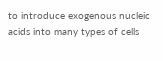to introduce exogenous nucleic acids into many types of cells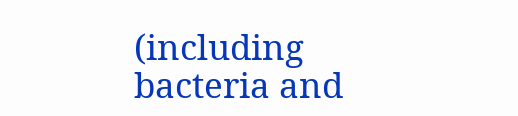(including bacteria and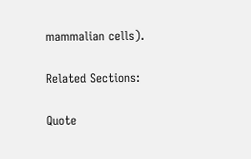mammalian cells).

Related Sections:

Quote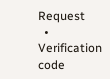Request
  • Verification code